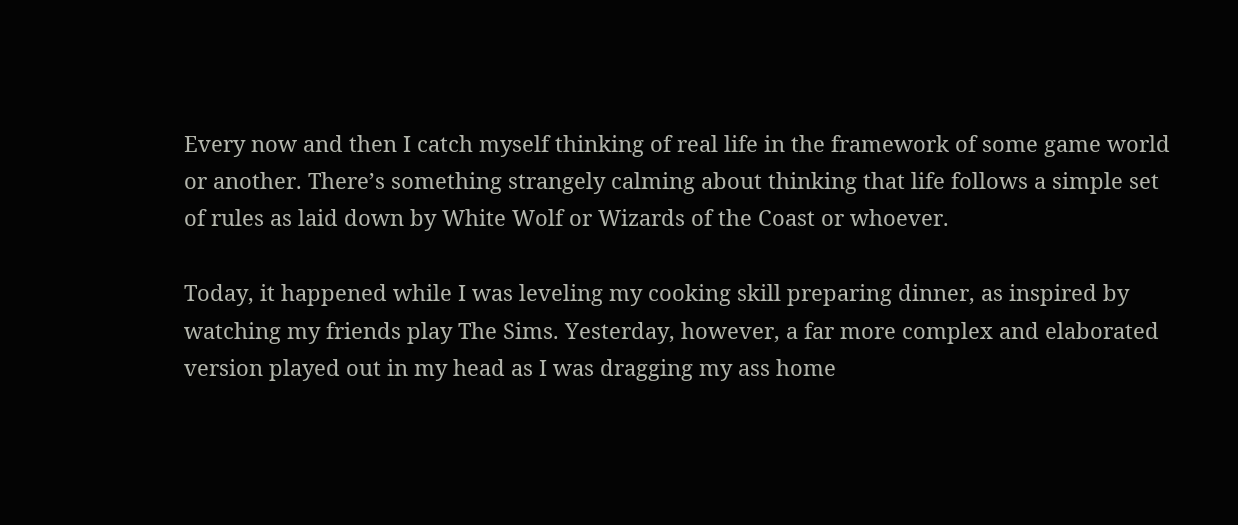Every now and then I catch myself thinking of real life in the framework of some game world or another. There’s something strangely calming about thinking that life follows a simple set of rules as laid down by White Wolf or Wizards of the Coast or whoever.

Today, it happened while I was leveling my cooking skill preparing dinner, as inspired by watching my friends play The Sims. Yesterday, however, a far more complex and elaborated version played out in my head as I was dragging my ass home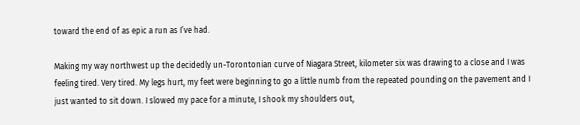toward the end of as epic a run as I’ve had.

Making my way northwest up the decidedly un-Torontonian curve of Niagara Street, kilometer six was drawing to a close and I was feeling tired. Very tired. My legs hurt, my feet were beginning to go a little numb from the repeated pounding on the pavement and I just wanted to sit down. I slowed my pace for a minute, I shook my shoulders out,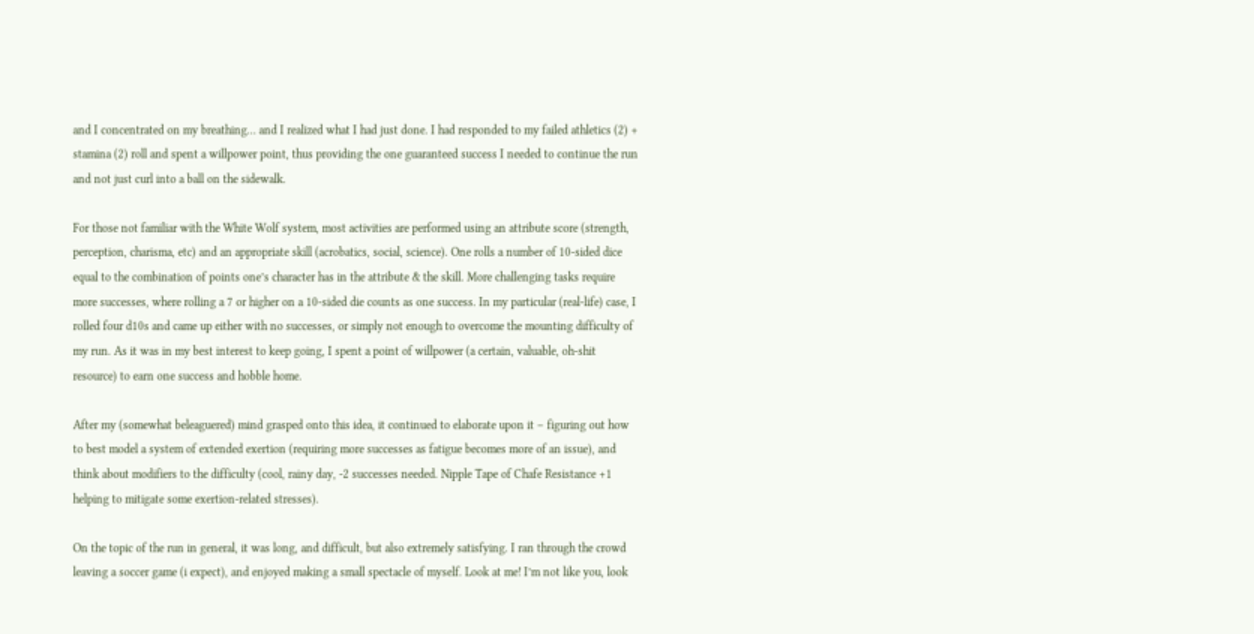and I concentrated on my breathing… and I realized what I had just done. I had responded to my failed athletics (2) + stamina (2) roll and spent a willpower point, thus providing the one guaranteed success I needed to continue the run and not just curl into a ball on the sidewalk.

For those not familiar with the White Wolf system, most activities are performed using an attribute score (strength, perception, charisma, etc) and an appropriate skill (acrobatics, social, science). One rolls a number of 10-sided dice equal to the combination of points one’s character has in the attribute & the skill. More challenging tasks require more successes, where rolling a 7 or higher on a 10-sided die counts as one success. In my particular (real-life) case, I rolled four d10s and came up either with no successes, or simply not enough to overcome the mounting difficulty of my run. As it was in my best interest to keep going, I spent a point of willpower (a certain, valuable, oh-shit resource) to earn one success and hobble home.

After my (somewhat beleaguered) mind grasped onto this idea, it continued to elaborate upon it – figuring out how to best model a system of extended exertion (requiring more successes as fatigue becomes more of an issue), and think about modifiers to the difficulty (cool, rainy day, -2 successes needed. Nipple Tape of Chafe Resistance +1 helping to mitigate some exertion-related stresses).

On the topic of the run in general, it was long, and difficult, but also extremely satisfying. I ran through the crowd leaving a soccer game (i expect), and enjoyed making a small spectacle of myself. Look at me! I’m not like you, look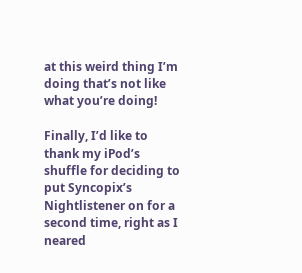at this weird thing I’m doing that’s not like what you’re doing!

Finally, I’d like to thank my iPod’s shuffle for deciding to put Syncopix’s Nightlistener on for a second time, right as I neared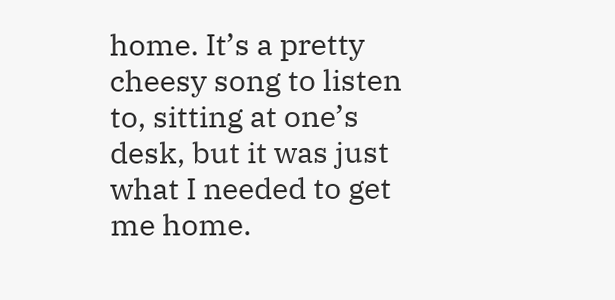home. It’s a pretty cheesy song to listen to, sitting at one’s desk, but it was just what I needed to get me home.